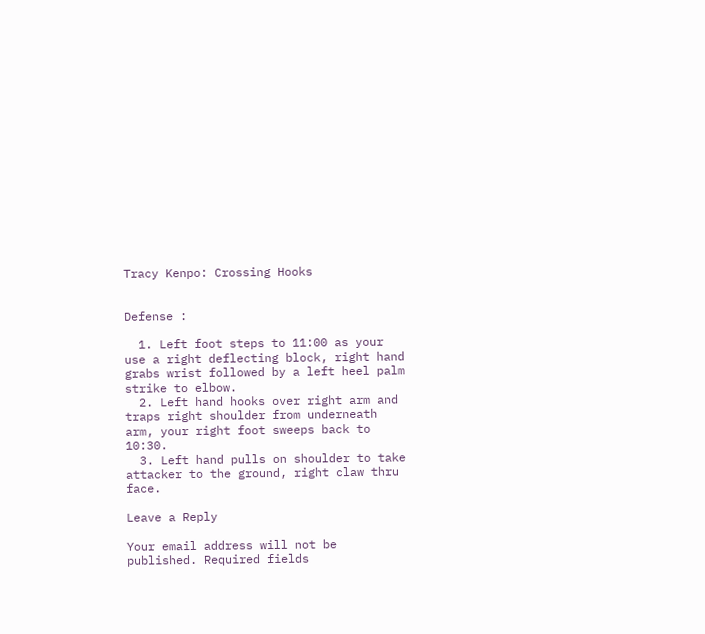Tracy Kenpo: Crossing Hooks


Defense :

  1. Left foot steps to 11:00 as your use a right deflecting block, right hand grabs wrist followed by a left heel palm strike to elbow.
  2. Left hand hooks over right arm and traps right shoulder from underneath arm, your right foot sweeps back to 10:30.
  3. Left hand pulls on shoulder to take attacker to the ground, right claw thru face.

Leave a Reply

Your email address will not be published. Required fields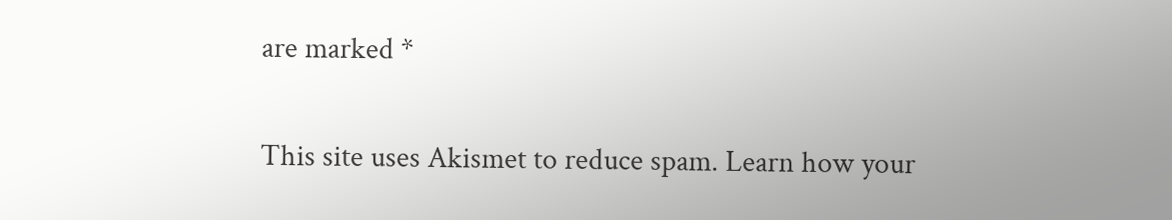are marked *

This site uses Akismet to reduce spam. Learn how your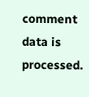comment data is processed.